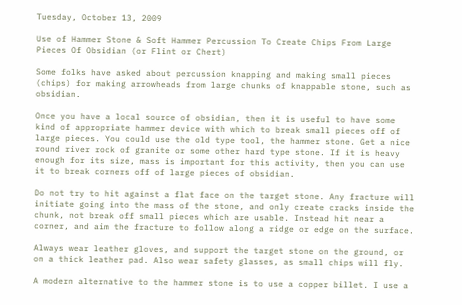Tuesday, October 13, 2009

Use of Hammer Stone & Soft Hammer Percussion To Create Chips From Large Pieces Of Obsidian (or Flint or Chert)

Some folks have asked about percussion knapping and making small pieces (chips) for making arrowheads from large chunks of knappable stone, such as obsidian.

Once you have a local source of obsidian, then it is useful to have some kind of appropriate hammer device with which to break small pieces off of large pieces. You could use the old type tool, the hammer stone. Get a nice round river rock of granite or some other hard type stone. If it is heavy enough for its size, mass is important for this activity, then you can use it to break corners off of large pieces of obsidian.

Do not try to hit against a flat face on the target stone. Any fracture will initiate going into the mass of the stone, and only create cracks inside the chunk, not break off small pieces which are usable. Instead hit near a corner, and aim the fracture to follow along a ridge or edge on the surface.

Always wear leather gloves, and support the target stone on the ground, or on a thick leather pad. Also wear safety glasses, as small chips will fly.

A modern alternative to the hammer stone is to use a copper billet. I use a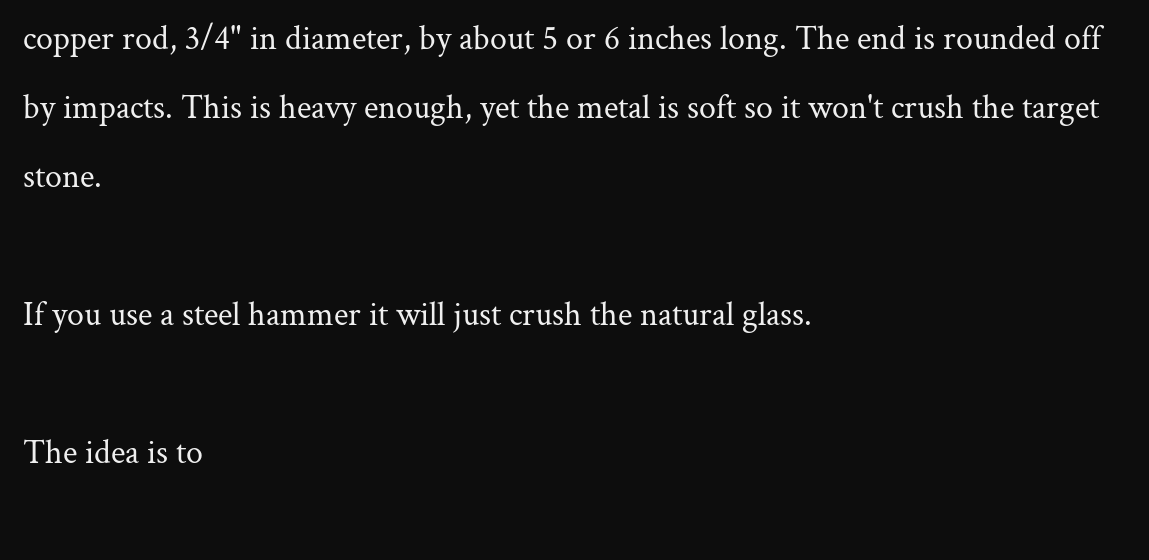copper rod, 3/4" in diameter, by about 5 or 6 inches long. The end is rounded off by impacts. This is heavy enough, yet the metal is soft so it won't crush the target stone.

If you use a steel hammer it will just crush the natural glass.

The idea is to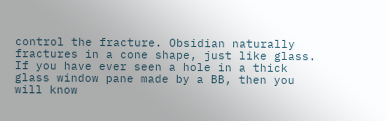control the fracture. Obsidian naturally fractures in a cone shape, just like glass. If you have ever seen a hole in a thick glass window pane made by a BB, then you will know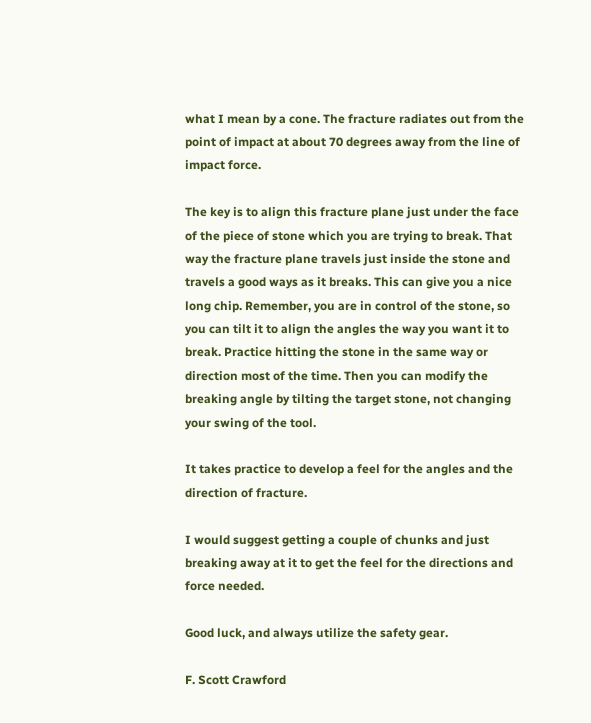what I mean by a cone. The fracture radiates out from the point of impact at about 70 degrees away from the line of impact force.

The key is to align this fracture plane just under the face of the piece of stone which you are trying to break. That way the fracture plane travels just inside the stone and travels a good ways as it breaks. This can give you a nice long chip. Remember, you are in control of the stone, so you can tilt it to align the angles the way you want it to break. Practice hitting the stone in the same way or direction most of the time. Then you can modify the breaking angle by tilting the target stone, not changing your swing of the tool.

It takes practice to develop a feel for the angles and the direction of fracture.

I would suggest getting a couple of chunks and just breaking away at it to get the feel for the directions and force needed.

Good luck, and always utilize the safety gear.

F. Scott Crawford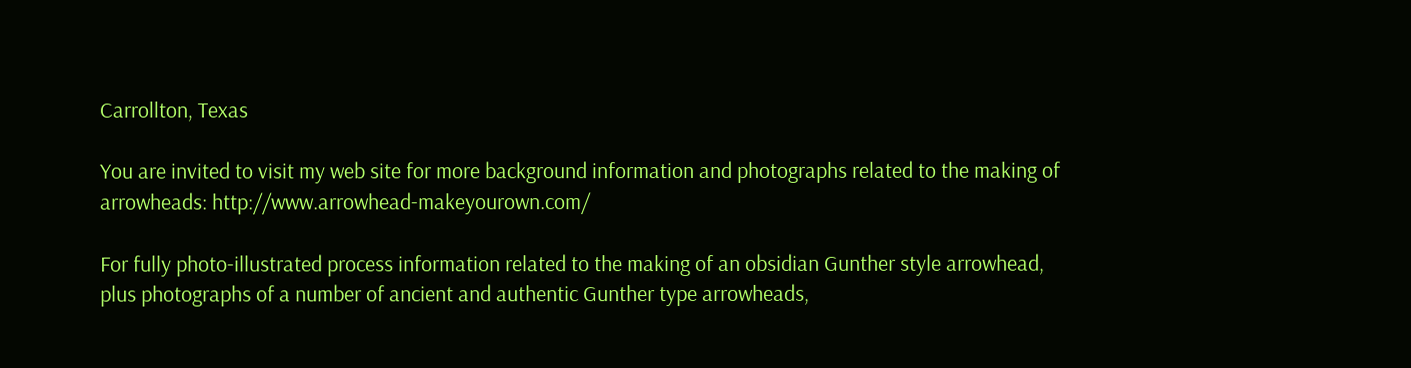Carrollton, Texas

You are invited to visit my web site for more background information and photographs related to the making of arrowheads: http://www.arrowhead-makeyourown.com/

For fully photo-illustrated process information related to the making of an obsidian Gunther style arrowhead, plus photographs of a number of ancient and authentic Gunther type arrowheads,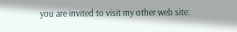you are invited to visit my other web site: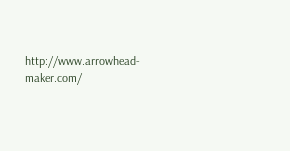http://www.arrowhead-maker.com/